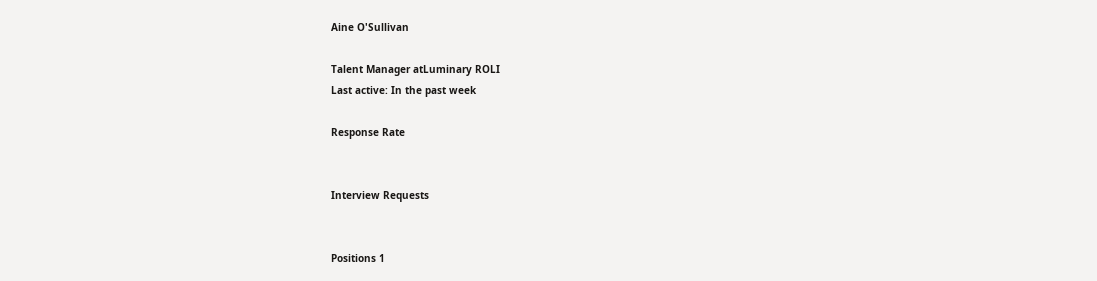Aine O'Sullivan

Talent Manager atLuminary ROLI
Last active: In the past week

Response Rate


Interview Requests


Positions 1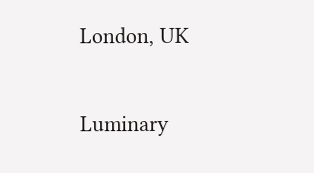London, UK

Luminary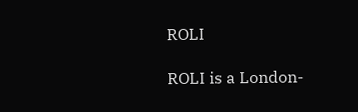ROLI

ROLI is a London-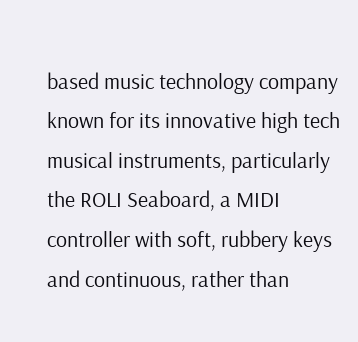based music technology company known for its innovative high tech musical instruments, particularly the ROLI Seaboard, a MIDI controller with soft, rubbery keys and continuous, rather than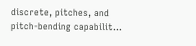discrete, pitches, and pitch-bending capabilit...